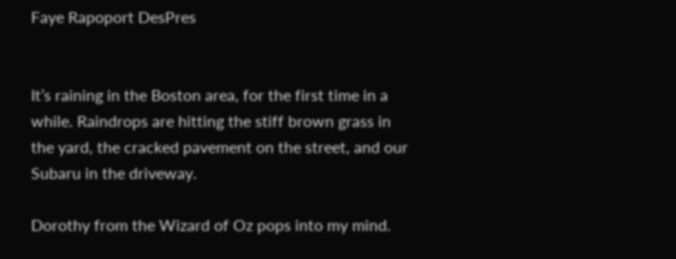Faye Rapoport DesPres


It’s raining in the Boston area, for the first time in a while. Raindrops are hitting the stiff brown grass in the yard, the cracked pavement on the street, and our Subaru in the driveway.

Dorothy from the Wizard of Oz pops into my mind.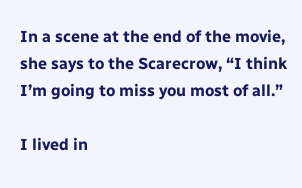In a scene at the end of the movie, she says to the Scarecrow, “I think I’m going to miss you most of all.”

I lived in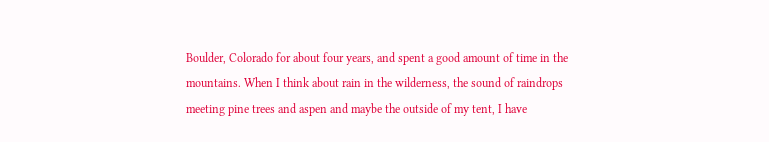Boulder, Colorado for about four years, and spent a good amount of time in the mountains. When I think about rain in the wilderness, the sound of raindrops meeting pine trees and aspen and maybe the outside of my tent, I have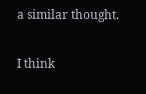a similar thought.

I think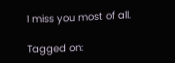I miss you most of all.

Tagged on: